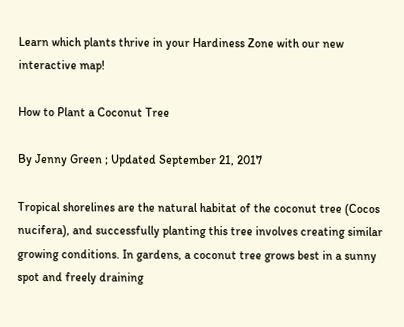Learn which plants thrive in your Hardiness Zone with our new interactive map!

How to Plant a Coconut Tree

By Jenny Green ; Updated September 21, 2017

Tropical shorelines are the natural habitat of the coconut tree (Cocos nucifera), and successfully planting this tree involves creating similar growing conditions. In gardens, a coconut tree grows best in a sunny spot and freely draining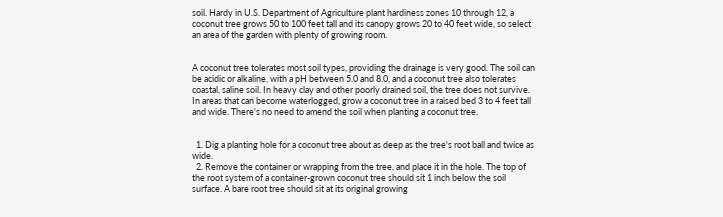soil. Hardy in U.S. Department of Agriculture plant hardiness zones 10 through 12, a coconut tree grows 50 to 100 feet tall and its canopy grows 20 to 40 feet wide, so select an area of the garden with plenty of growing room.


A coconut tree tolerates most soil types, providing the drainage is very good. The soil can be acidic or alkaline, with a pH between 5.0 and 8.0, and a coconut tree also tolerates coastal, saline soil. In heavy clay and other poorly drained soil, the tree does not survive. In areas that can become waterlogged, grow a coconut tree in a raised bed 3 to 4 feet tall and wide. There's no need to amend the soil when planting a coconut tree.


  1. Dig a planting hole for a coconut tree about as deep as the tree's root ball and twice as wide.
  2. Remove the container or wrapping from the tree, and place it in the hole. The top of the root system of a container-grown coconut tree should sit 1 inch below the soil surface. A bare root tree should sit at its original growing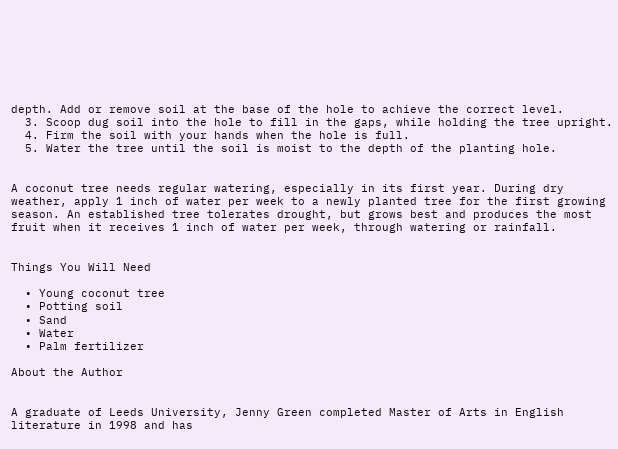depth. Add or remove soil at the base of the hole to achieve the correct level.
  3. Scoop dug soil into the hole to fill in the gaps, while holding the tree upright.
  4. Firm the soil with your hands when the hole is full.
  5. Water the tree until the soil is moist to the depth of the planting hole.


A coconut tree needs regular watering, especially in its first year. During dry weather, apply 1 inch of water per week to a newly planted tree for the first growing season. An established tree tolerates drought, but grows best and produces the most fruit when it receives 1 inch of water per week, through watering or rainfall.


Things You Will Need

  • Young coconut tree
  • Potting soil
  • Sand
  • Water
  • Palm fertilizer

About the Author


A graduate of Leeds University, Jenny Green completed Master of Arts in English literature in 1998 and has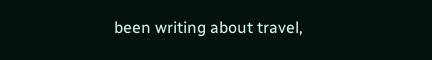been writing about travel,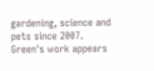gardening, science and pets since 2007. Green's work appears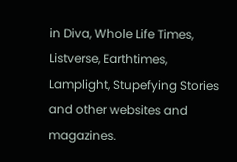in Diva, Whole Life Times, Listverse, Earthtimes, Lamplight, Stupefying Stories and other websites and magazines.